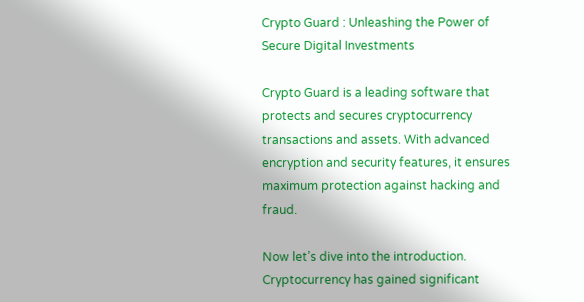Crypto Guard : Unleashing the Power of Secure Digital Investments

Crypto Guard is a leading software that protects and secures cryptocurrency transactions and assets. With advanced encryption and security features, it ensures maximum protection against hacking and fraud.

Now let’s dive into the introduction. Cryptocurrency has gained significant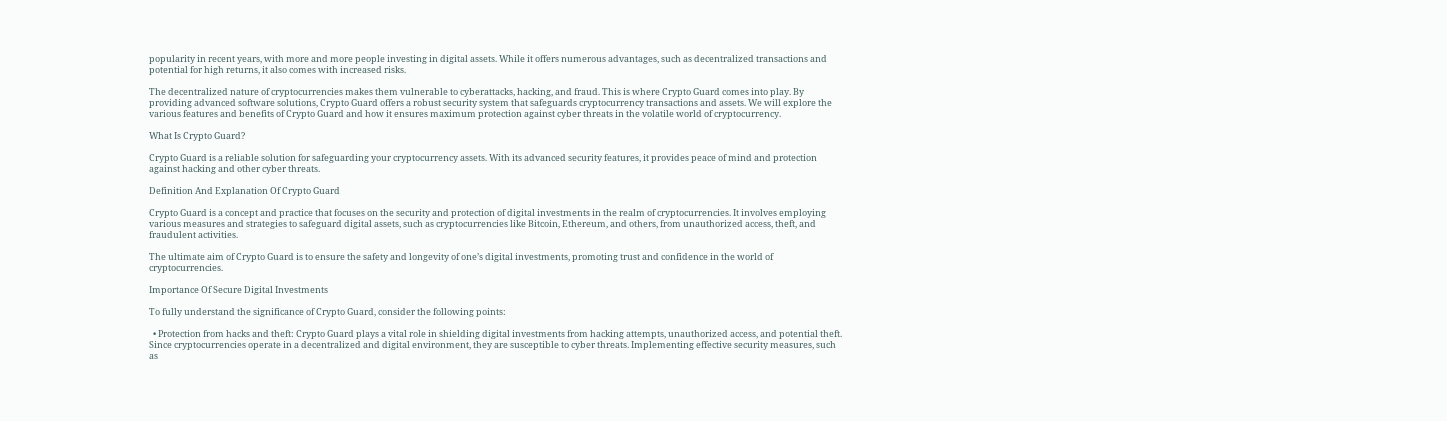popularity in recent years, with more and more people investing in digital assets. While it offers numerous advantages, such as decentralized transactions and potential for high returns, it also comes with increased risks.

The decentralized nature of cryptocurrencies makes them vulnerable to cyberattacks, hacking, and fraud. This is where Crypto Guard comes into play. By providing advanced software solutions, Crypto Guard offers a robust security system that safeguards cryptocurrency transactions and assets. We will explore the various features and benefits of Crypto Guard and how it ensures maximum protection against cyber threats in the volatile world of cryptocurrency.

What Is Crypto Guard?

Crypto Guard is a reliable solution for safeguarding your cryptocurrency assets. With its advanced security features, it provides peace of mind and protection against hacking and other cyber threats.

Definition And Explanation Of Crypto Guard

Crypto Guard is a concept and practice that focuses on the security and protection of digital investments in the realm of cryptocurrencies. It involves employing various measures and strategies to safeguard digital assets, such as cryptocurrencies like Bitcoin, Ethereum, and others, from unauthorized access, theft, and fraudulent activities.

The ultimate aim of Crypto Guard is to ensure the safety and longevity of one’s digital investments, promoting trust and confidence in the world of cryptocurrencies.

Importance Of Secure Digital Investments

To fully understand the significance of Crypto Guard, consider the following points:

  • Protection from hacks and theft: Crypto Guard plays a vital role in shielding digital investments from hacking attempts, unauthorized access, and potential theft. Since cryptocurrencies operate in a decentralized and digital environment, they are susceptible to cyber threats. Implementing effective security measures, such as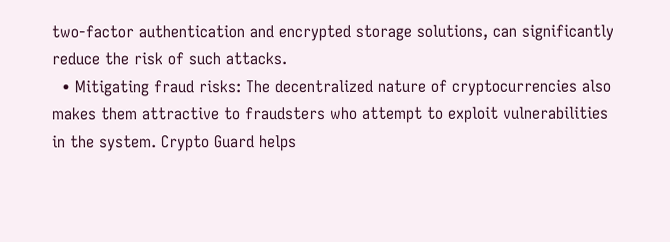two-factor authentication and encrypted storage solutions, can significantly reduce the risk of such attacks.
  • Mitigating fraud risks: The decentralized nature of cryptocurrencies also makes them attractive to fraudsters who attempt to exploit vulnerabilities in the system. Crypto Guard helps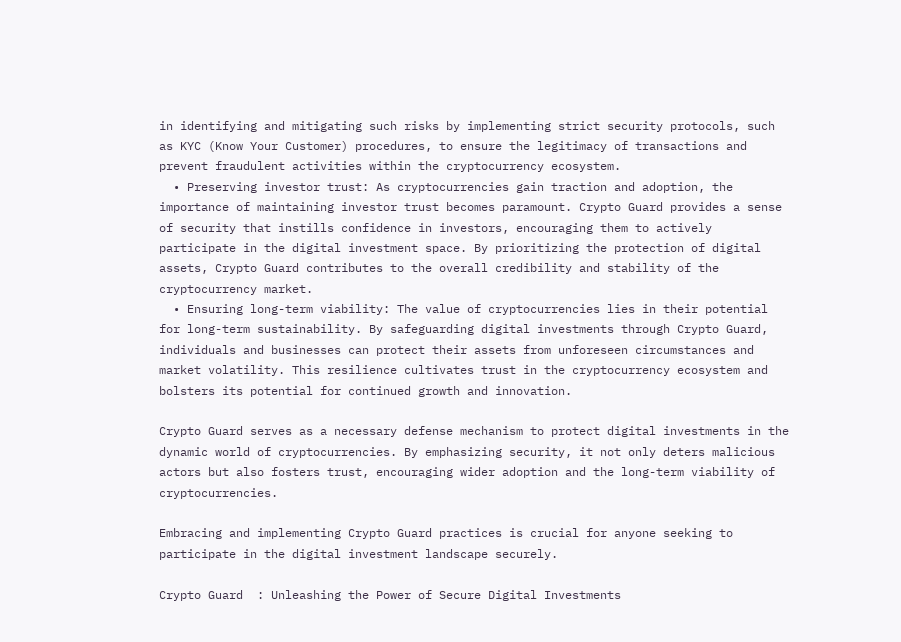in identifying and mitigating such risks by implementing strict security protocols, such as KYC (Know Your Customer) procedures, to ensure the legitimacy of transactions and prevent fraudulent activities within the cryptocurrency ecosystem.
  • Preserving investor trust: As cryptocurrencies gain traction and adoption, the importance of maintaining investor trust becomes paramount. Crypto Guard provides a sense of security that instills confidence in investors, encouraging them to actively participate in the digital investment space. By prioritizing the protection of digital assets, Crypto Guard contributes to the overall credibility and stability of the cryptocurrency market.
  • Ensuring long-term viability: The value of cryptocurrencies lies in their potential for long-term sustainability. By safeguarding digital investments through Crypto Guard, individuals and businesses can protect their assets from unforeseen circumstances and market volatility. This resilience cultivates trust in the cryptocurrency ecosystem and bolsters its potential for continued growth and innovation.

Crypto Guard serves as a necessary defense mechanism to protect digital investments in the dynamic world of cryptocurrencies. By emphasizing security, it not only deters malicious actors but also fosters trust, encouraging wider adoption and the long-term viability of cryptocurrencies.

Embracing and implementing Crypto Guard practices is crucial for anyone seeking to participate in the digital investment landscape securely.

Crypto Guard  : Unleashing the Power of Secure Digital Investments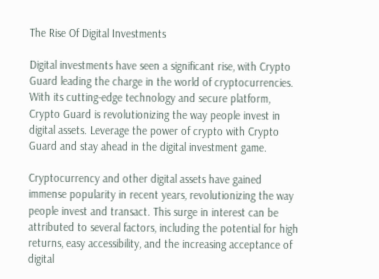The Rise Of Digital Investments

Digital investments have seen a significant rise, with Crypto Guard leading the charge in the world of cryptocurrencies. With its cutting-edge technology and secure platform, Crypto Guard is revolutionizing the way people invest in digital assets. Leverage the power of crypto with Crypto Guard and stay ahead in the digital investment game.

Cryptocurrency and other digital assets have gained immense popularity in recent years, revolutionizing the way people invest and transact. This surge in interest can be attributed to several factors, including the potential for high returns, easy accessibility, and the increasing acceptance of digital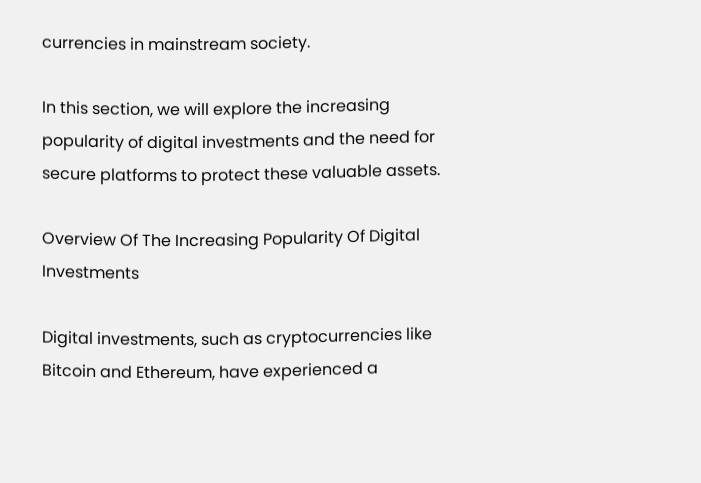currencies in mainstream society.

In this section, we will explore the increasing popularity of digital investments and the need for secure platforms to protect these valuable assets.

Overview Of The Increasing Popularity Of Digital Investments

Digital investments, such as cryptocurrencies like Bitcoin and Ethereum, have experienced a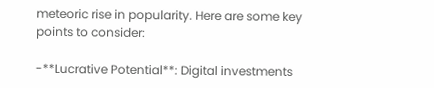meteoric rise in popularity. Here are some key points to consider:

-**Lucrative Potential**: Digital investments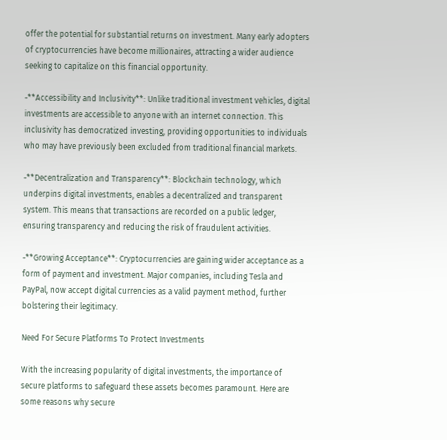offer the potential for substantial returns on investment. Many early adopters of cryptocurrencies have become millionaires, attracting a wider audience seeking to capitalize on this financial opportunity.

-**Accessibility and Inclusivity**: Unlike traditional investment vehicles, digital investments are accessible to anyone with an internet connection. This inclusivity has democratized investing, providing opportunities to individuals who may have previously been excluded from traditional financial markets.

-**Decentralization and Transparency**: Blockchain technology, which underpins digital investments, enables a decentralized and transparent system. This means that transactions are recorded on a public ledger, ensuring transparency and reducing the risk of fraudulent activities.

-**Growing Acceptance**: Cryptocurrencies are gaining wider acceptance as a form of payment and investment. Major companies, including Tesla and PayPal, now accept digital currencies as a valid payment method, further bolstering their legitimacy.

Need For Secure Platforms To Protect Investments

With the increasing popularity of digital investments, the importance of secure platforms to safeguard these assets becomes paramount. Here are some reasons why secure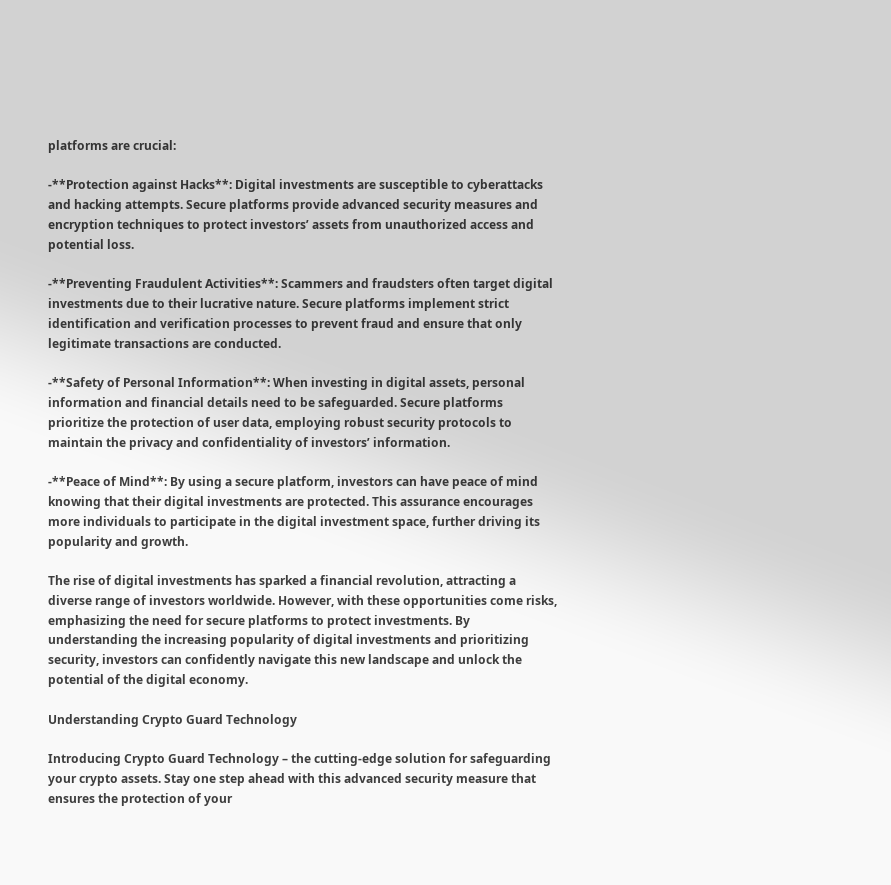platforms are crucial:

-**Protection against Hacks**: Digital investments are susceptible to cyberattacks and hacking attempts. Secure platforms provide advanced security measures and encryption techniques to protect investors’ assets from unauthorized access and potential loss.

-**Preventing Fraudulent Activities**: Scammers and fraudsters often target digital investments due to their lucrative nature. Secure platforms implement strict identification and verification processes to prevent fraud and ensure that only legitimate transactions are conducted.

-**Safety of Personal Information**: When investing in digital assets, personal information and financial details need to be safeguarded. Secure platforms prioritize the protection of user data, employing robust security protocols to maintain the privacy and confidentiality of investors’ information.

-**Peace of Mind**: By using a secure platform, investors can have peace of mind knowing that their digital investments are protected. This assurance encourages more individuals to participate in the digital investment space, further driving its popularity and growth.

The rise of digital investments has sparked a financial revolution, attracting a diverse range of investors worldwide. However, with these opportunities come risks, emphasizing the need for secure platforms to protect investments. By understanding the increasing popularity of digital investments and prioritizing security, investors can confidently navigate this new landscape and unlock the potential of the digital economy.

Understanding Crypto Guard Technology

Introducing Crypto Guard Technology – the cutting-edge solution for safeguarding your crypto assets. Stay one step ahead with this advanced security measure that ensures the protection of your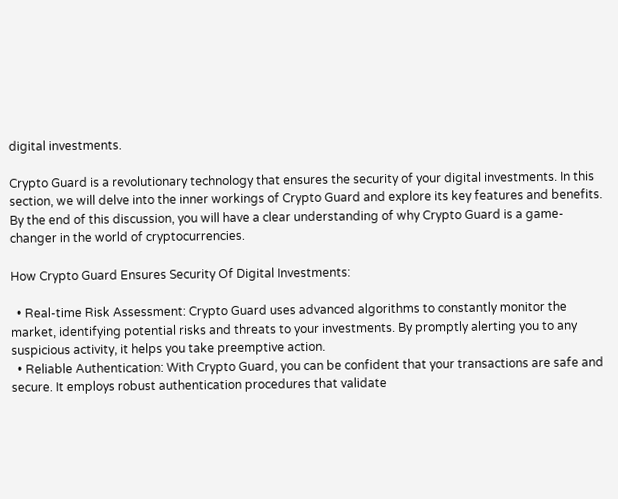digital investments.

Crypto Guard is a revolutionary technology that ensures the security of your digital investments. In this section, we will delve into the inner workings of Crypto Guard and explore its key features and benefits. By the end of this discussion, you will have a clear understanding of why Crypto Guard is a game-changer in the world of cryptocurrencies.

How Crypto Guard Ensures Security Of Digital Investments:

  • Real-time Risk Assessment: Crypto Guard uses advanced algorithms to constantly monitor the market, identifying potential risks and threats to your investments. By promptly alerting you to any suspicious activity, it helps you take preemptive action.
  • Reliable Authentication: With Crypto Guard, you can be confident that your transactions are safe and secure. It employs robust authentication procedures that validate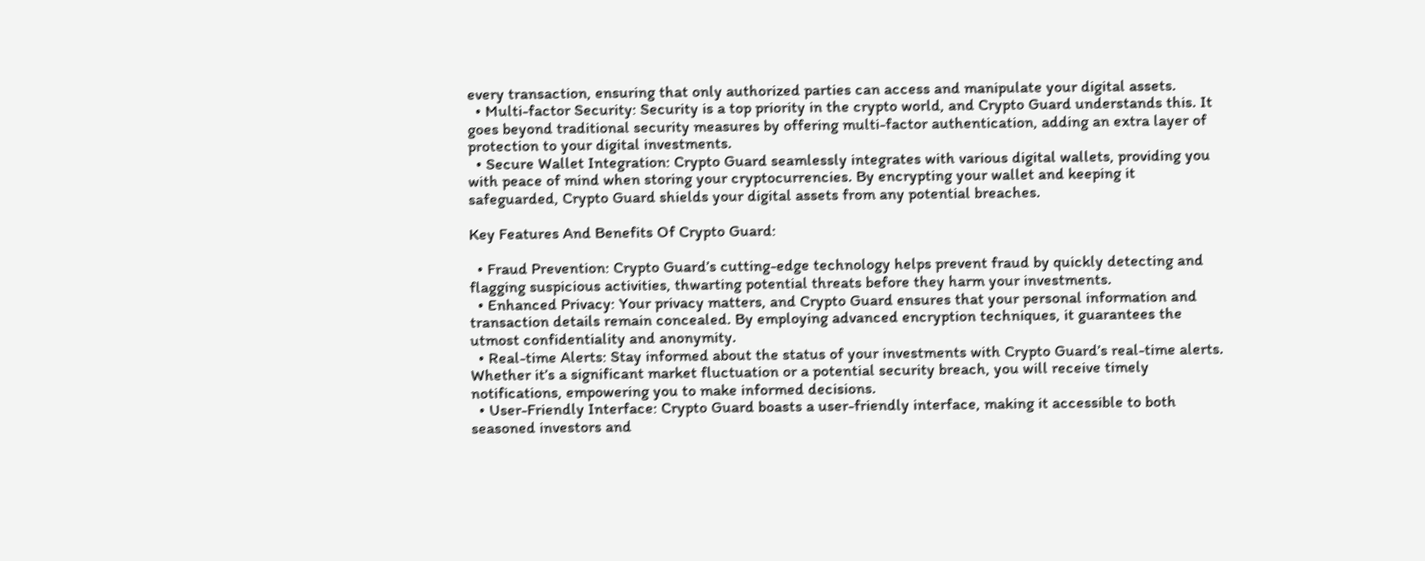every transaction, ensuring that only authorized parties can access and manipulate your digital assets.
  • Multi-factor Security: Security is a top priority in the crypto world, and Crypto Guard understands this. It goes beyond traditional security measures by offering multi-factor authentication, adding an extra layer of protection to your digital investments.
  • Secure Wallet Integration: Crypto Guard seamlessly integrates with various digital wallets, providing you with peace of mind when storing your cryptocurrencies. By encrypting your wallet and keeping it safeguarded, Crypto Guard shields your digital assets from any potential breaches.

Key Features And Benefits Of Crypto Guard:

  • Fraud Prevention: Crypto Guard’s cutting-edge technology helps prevent fraud by quickly detecting and flagging suspicious activities, thwarting potential threats before they harm your investments.
  • Enhanced Privacy: Your privacy matters, and Crypto Guard ensures that your personal information and transaction details remain concealed. By employing advanced encryption techniques, it guarantees the utmost confidentiality and anonymity.
  • Real-time Alerts: Stay informed about the status of your investments with Crypto Guard’s real-time alerts. Whether it’s a significant market fluctuation or a potential security breach, you will receive timely notifications, empowering you to make informed decisions.
  • User-Friendly Interface: Crypto Guard boasts a user-friendly interface, making it accessible to both seasoned investors and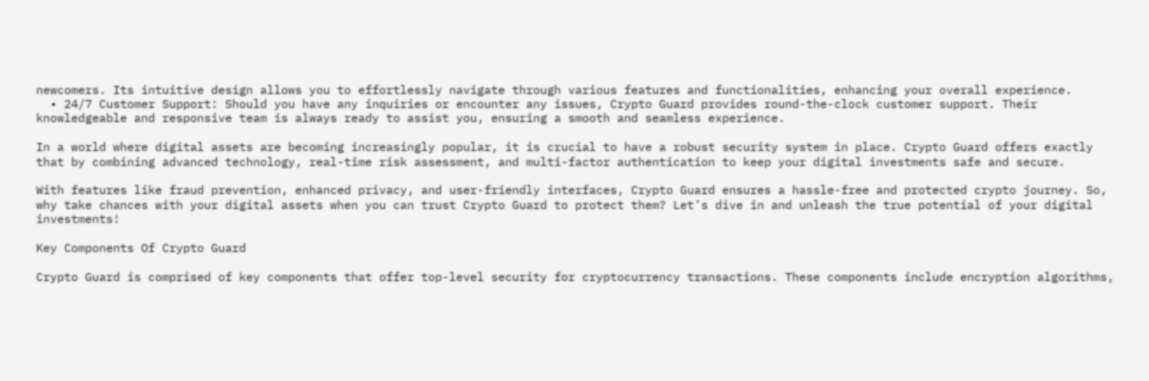newcomers. Its intuitive design allows you to effortlessly navigate through various features and functionalities, enhancing your overall experience.
  • 24/7 Customer Support: Should you have any inquiries or encounter any issues, Crypto Guard provides round-the-clock customer support. Their knowledgeable and responsive team is always ready to assist you, ensuring a smooth and seamless experience.

In a world where digital assets are becoming increasingly popular, it is crucial to have a robust security system in place. Crypto Guard offers exactly that by combining advanced technology, real-time risk assessment, and multi-factor authentication to keep your digital investments safe and secure.

With features like fraud prevention, enhanced privacy, and user-friendly interfaces, Crypto Guard ensures a hassle-free and protected crypto journey. So, why take chances with your digital assets when you can trust Crypto Guard to protect them? Let’s dive in and unleash the true potential of your digital investments!

Key Components Of Crypto Guard

Crypto Guard is comprised of key components that offer top-level security for cryptocurrency transactions. These components include encryption algorithms,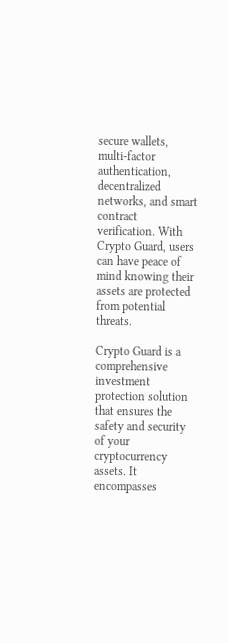secure wallets, multi-factor authentication, decentralized networks, and smart contract verification. With Crypto Guard, users can have peace of mind knowing their assets are protected from potential threats.

Crypto Guard is a comprehensive investment protection solution that ensures the safety and security of your cryptocurrency assets. It encompasses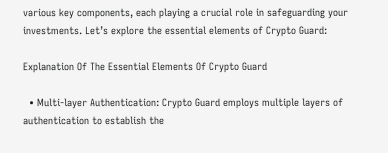various key components, each playing a crucial role in safeguarding your investments. Let’s explore the essential elements of Crypto Guard:

Explanation Of The Essential Elements Of Crypto Guard

  • Multi-layer Authentication: Crypto Guard employs multiple layers of authentication to establish the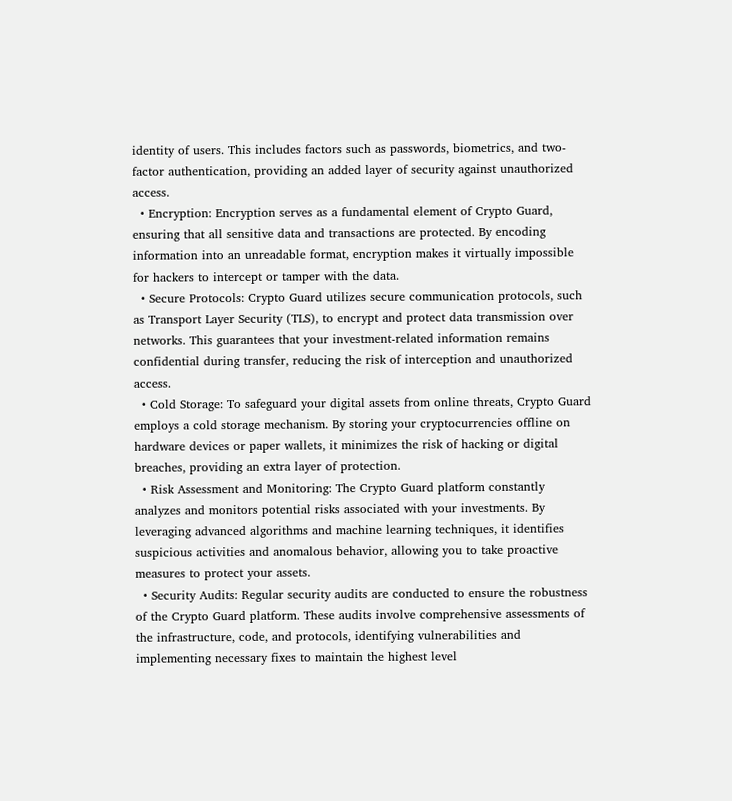identity of users. This includes factors such as passwords, biometrics, and two-factor authentication, providing an added layer of security against unauthorized access.
  • Encryption: Encryption serves as a fundamental element of Crypto Guard, ensuring that all sensitive data and transactions are protected. By encoding information into an unreadable format, encryption makes it virtually impossible for hackers to intercept or tamper with the data.
  • Secure Protocols: Crypto Guard utilizes secure communication protocols, such as Transport Layer Security (TLS), to encrypt and protect data transmission over networks. This guarantees that your investment-related information remains confidential during transfer, reducing the risk of interception and unauthorized access.
  • Cold Storage: To safeguard your digital assets from online threats, Crypto Guard employs a cold storage mechanism. By storing your cryptocurrencies offline on hardware devices or paper wallets, it minimizes the risk of hacking or digital breaches, providing an extra layer of protection.
  • Risk Assessment and Monitoring: The Crypto Guard platform constantly analyzes and monitors potential risks associated with your investments. By leveraging advanced algorithms and machine learning techniques, it identifies suspicious activities and anomalous behavior, allowing you to take proactive measures to protect your assets.
  • Security Audits: Regular security audits are conducted to ensure the robustness of the Crypto Guard platform. These audits involve comprehensive assessments of the infrastructure, code, and protocols, identifying vulnerabilities and implementing necessary fixes to maintain the highest level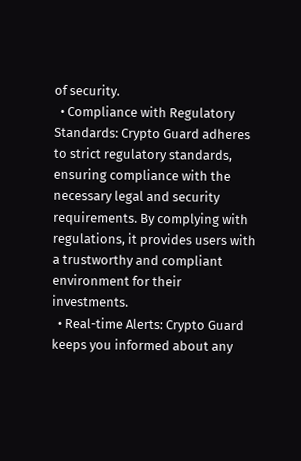of security.
  • Compliance with Regulatory Standards: Crypto Guard adheres to strict regulatory standards, ensuring compliance with the necessary legal and security requirements. By complying with regulations, it provides users with a trustworthy and compliant environment for their investments.
  • Real-time Alerts: Crypto Guard keeps you informed about any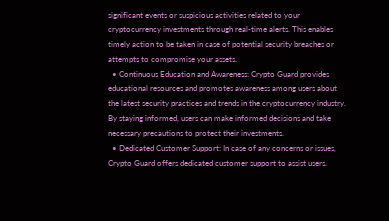significant events or suspicious activities related to your cryptocurrency investments through real-time alerts. This enables timely action to be taken in case of potential security breaches or attempts to compromise your assets.
  • Continuous Education and Awareness: Crypto Guard provides educational resources and promotes awareness among users about the latest security practices and trends in the cryptocurrency industry. By staying informed, users can make informed decisions and take necessary precautions to protect their investments.
  • Dedicated Customer Support: In case of any concerns or issues, Crypto Guard offers dedicated customer support to assist users.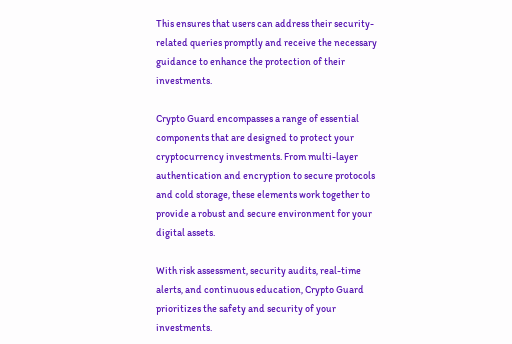This ensures that users can address their security-related queries promptly and receive the necessary guidance to enhance the protection of their investments.

Crypto Guard encompasses a range of essential components that are designed to protect your cryptocurrency investments. From multi-layer authentication and encryption to secure protocols and cold storage, these elements work together to provide a robust and secure environment for your digital assets.

With risk assessment, security audits, real-time alerts, and continuous education, Crypto Guard prioritizes the safety and security of your investments.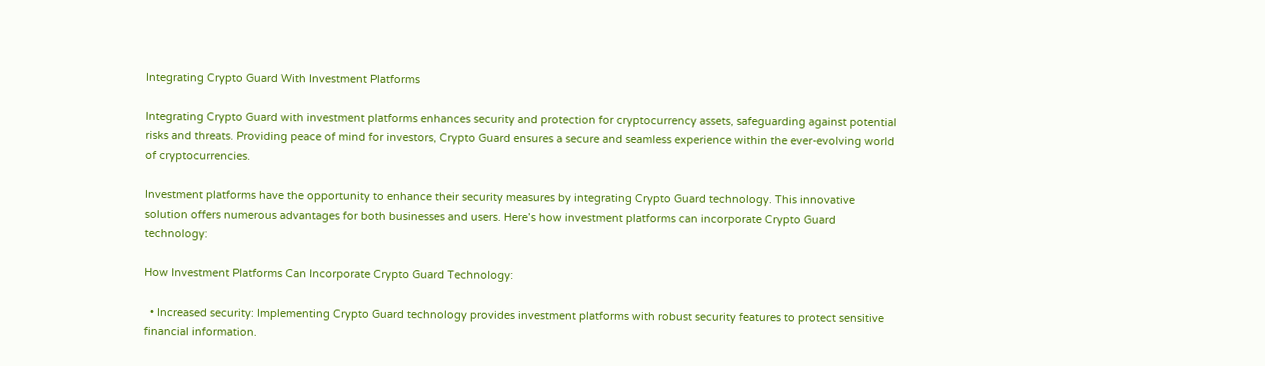Integrating Crypto Guard With Investment Platforms

Integrating Crypto Guard with investment platforms enhances security and protection for cryptocurrency assets, safeguarding against potential risks and threats. Providing peace of mind for investors, Crypto Guard ensures a secure and seamless experience within the ever-evolving world of cryptocurrencies.

Investment platforms have the opportunity to enhance their security measures by integrating Crypto Guard technology. This innovative solution offers numerous advantages for both businesses and users. Here’s how investment platforms can incorporate Crypto Guard technology:

How Investment Platforms Can Incorporate Crypto Guard Technology:

  • Increased security: Implementing Crypto Guard technology provides investment platforms with robust security features to protect sensitive financial information.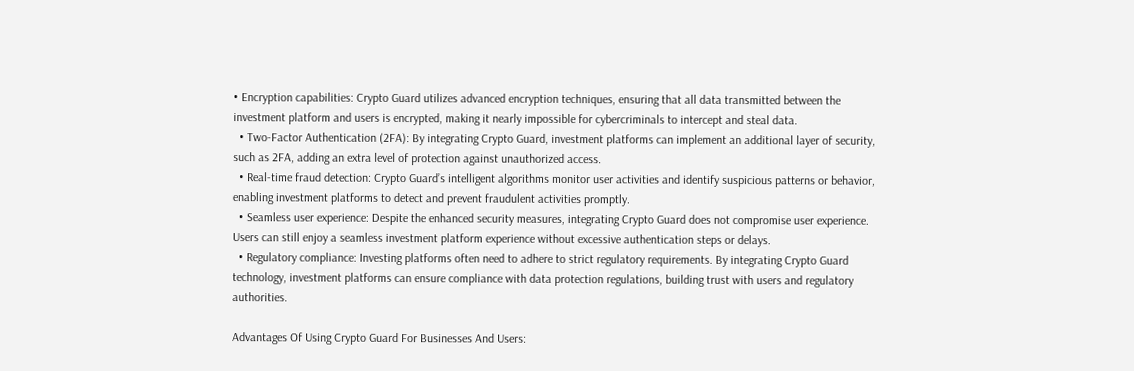• Encryption capabilities: Crypto Guard utilizes advanced encryption techniques, ensuring that all data transmitted between the investment platform and users is encrypted, making it nearly impossible for cybercriminals to intercept and steal data.
  • Two-Factor Authentication (2FA): By integrating Crypto Guard, investment platforms can implement an additional layer of security, such as 2FA, adding an extra level of protection against unauthorized access.
  • Real-time fraud detection: Crypto Guard’s intelligent algorithms monitor user activities and identify suspicious patterns or behavior, enabling investment platforms to detect and prevent fraudulent activities promptly.
  • Seamless user experience: Despite the enhanced security measures, integrating Crypto Guard does not compromise user experience. Users can still enjoy a seamless investment platform experience without excessive authentication steps or delays.
  • Regulatory compliance: Investing platforms often need to adhere to strict regulatory requirements. By integrating Crypto Guard technology, investment platforms can ensure compliance with data protection regulations, building trust with users and regulatory authorities.

Advantages Of Using Crypto Guard For Businesses And Users: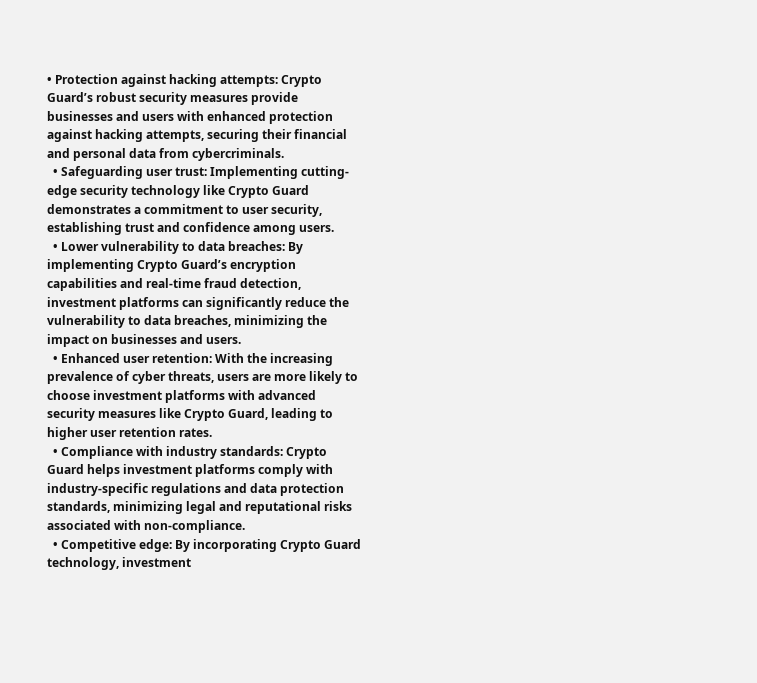• Protection against hacking attempts: Crypto Guard’s robust security measures provide businesses and users with enhanced protection against hacking attempts, securing their financial and personal data from cybercriminals.
  • Safeguarding user trust: Implementing cutting-edge security technology like Crypto Guard demonstrates a commitment to user security, establishing trust and confidence among users.
  • Lower vulnerability to data breaches: By implementing Crypto Guard’s encryption capabilities and real-time fraud detection, investment platforms can significantly reduce the vulnerability to data breaches, minimizing the impact on businesses and users.
  • Enhanced user retention: With the increasing prevalence of cyber threats, users are more likely to choose investment platforms with advanced security measures like Crypto Guard, leading to higher user retention rates.
  • Compliance with industry standards: Crypto Guard helps investment platforms comply with industry-specific regulations and data protection standards, minimizing legal and reputational risks associated with non-compliance.
  • Competitive edge: By incorporating Crypto Guard technology, investment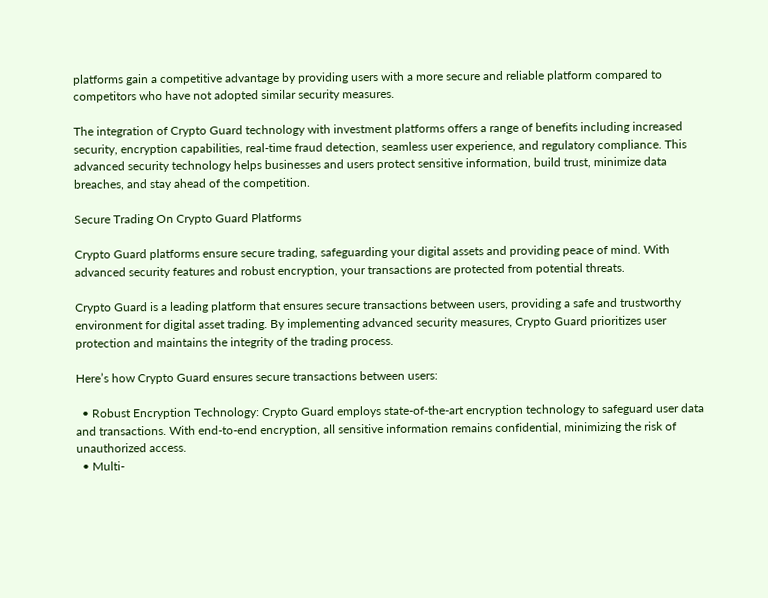platforms gain a competitive advantage by providing users with a more secure and reliable platform compared to competitors who have not adopted similar security measures.

The integration of Crypto Guard technology with investment platforms offers a range of benefits including increased security, encryption capabilities, real-time fraud detection, seamless user experience, and regulatory compliance. This advanced security technology helps businesses and users protect sensitive information, build trust, minimize data breaches, and stay ahead of the competition.

Secure Trading On Crypto Guard Platforms

Crypto Guard platforms ensure secure trading, safeguarding your digital assets and providing peace of mind. With advanced security features and robust encryption, your transactions are protected from potential threats.

Crypto Guard is a leading platform that ensures secure transactions between users, providing a safe and trustworthy environment for digital asset trading. By implementing advanced security measures, Crypto Guard prioritizes user protection and maintains the integrity of the trading process.

Here’s how Crypto Guard ensures secure transactions between users:

  • Robust Encryption Technology: Crypto Guard employs state-of-the-art encryption technology to safeguard user data and transactions. With end-to-end encryption, all sensitive information remains confidential, minimizing the risk of unauthorized access.
  • Multi-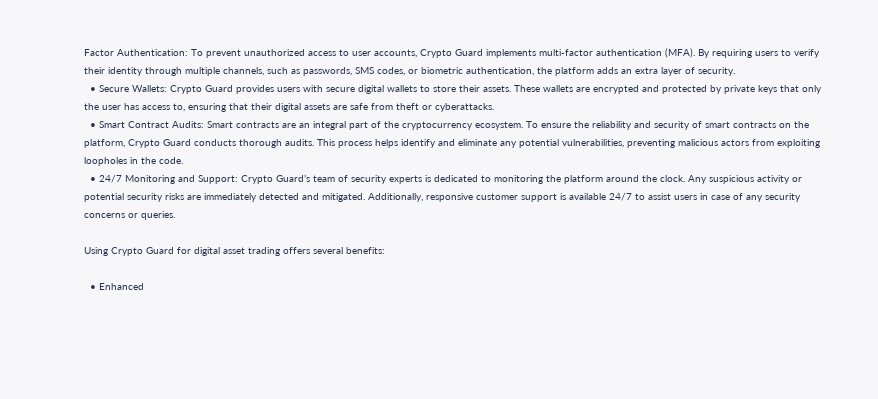Factor Authentication: To prevent unauthorized access to user accounts, Crypto Guard implements multi-factor authentication (MFA). By requiring users to verify their identity through multiple channels, such as passwords, SMS codes, or biometric authentication, the platform adds an extra layer of security.
  • Secure Wallets: Crypto Guard provides users with secure digital wallets to store their assets. These wallets are encrypted and protected by private keys that only the user has access to, ensuring that their digital assets are safe from theft or cyberattacks.
  • Smart Contract Audits: Smart contracts are an integral part of the cryptocurrency ecosystem. To ensure the reliability and security of smart contracts on the platform, Crypto Guard conducts thorough audits. This process helps identify and eliminate any potential vulnerabilities, preventing malicious actors from exploiting loopholes in the code.
  • 24/7 Monitoring and Support: Crypto Guard’s team of security experts is dedicated to monitoring the platform around the clock. Any suspicious activity or potential security risks are immediately detected and mitigated. Additionally, responsive customer support is available 24/7 to assist users in case of any security concerns or queries.

Using Crypto Guard for digital asset trading offers several benefits:

  • Enhanced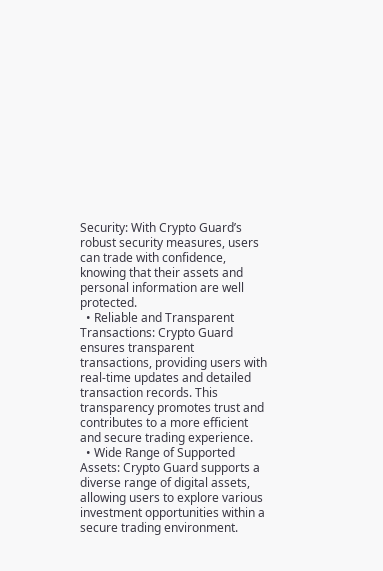Security: With Crypto Guard’s robust security measures, users can trade with confidence, knowing that their assets and personal information are well protected.
  • Reliable and Transparent Transactions: Crypto Guard ensures transparent transactions, providing users with real-time updates and detailed transaction records. This transparency promotes trust and contributes to a more efficient and secure trading experience.
  • Wide Range of Supported Assets: Crypto Guard supports a diverse range of digital assets, allowing users to explore various investment opportunities within a secure trading environment.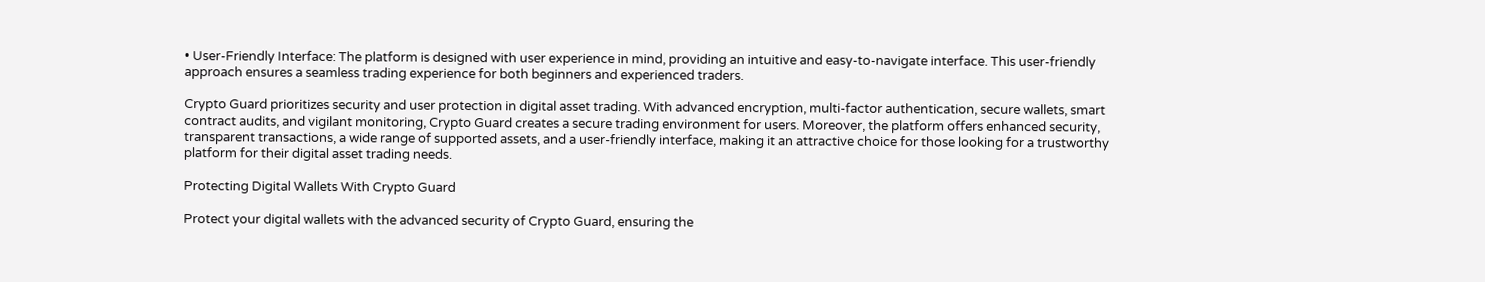• User-Friendly Interface: The platform is designed with user experience in mind, providing an intuitive and easy-to-navigate interface. This user-friendly approach ensures a seamless trading experience for both beginners and experienced traders.

Crypto Guard prioritizes security and user protection in digital asset trading. With advanced encryption, multi-factor authentication, secure wallets, smart contract audits, and vigilant monitoring, Crypto Guard creates a secure trading environment for users. Moreover, the platform offers enhanced security, transparent transactions, a wide range of supported assets, and a user-friendly interface, making it an attractive choice for those looking for a trustworthy platform for their digital asset trading needs.

Protecting Digital Wallets With Crypto Guard

Protect your digital wallets with the advanced security of Crypto Guard, ensuring the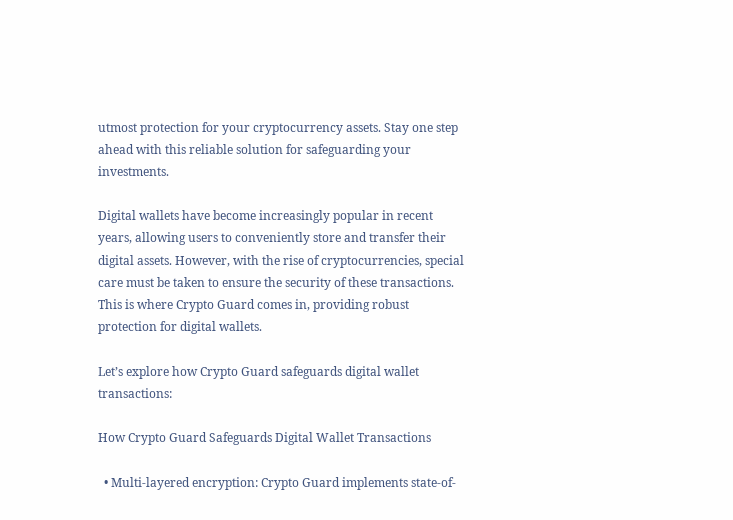utmost protection for your cryptocurrency assets. Stay one step ahead with this reliable solution for safeguarding your investments.

Digital wallets have become increasingly popular in recent years, allowing users to conveniently store and transfer their digital assets. However, with the rise of cryptocurrencies, special care must be taken to ensure the security of these transactions. This is where Crypto Guard comes in, providing robust protection for digital wallets.

Let’s explore how Crypto Guard safeguards digital wallet transactions:

How Crypto Guard Safeguards Digital Wallet Transactions

  • Multi-layered encryption: Crypto Guard implements state-of-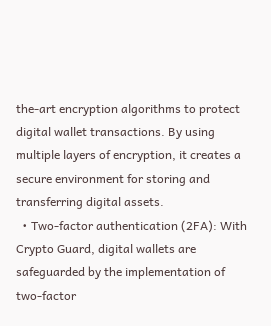the-art encryption algorithms to protect digital wallet transactions. By using multiple layers of encryption, it creates a secure environment for storing and transferring digital assets.
  • Two-factor authentication (2FA): With Crypto Guard, digital wallets are safeguarded by the implementation of two-factor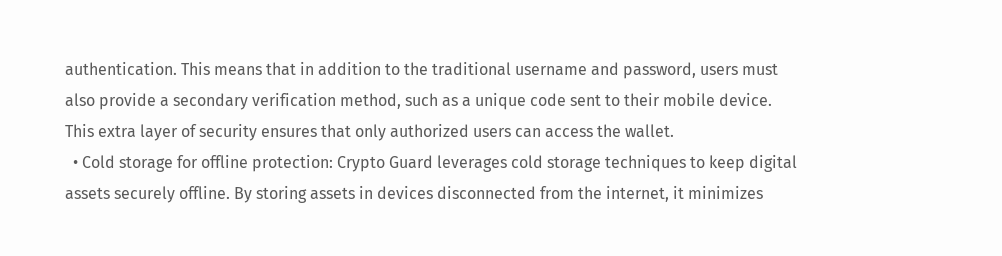authentication. This means that in addition to the traditional username and password, users must also provide a secondary verification method, such as a unique code sent to their mobile device. This extra layer of security ensures that only authorized users can access the wallet.
  • Cold storage for offline protection: Crypto Guard leverages cold storage techniques to keep digital assets securely offline. By storing assets in devices disconnected from the internet, it minimizes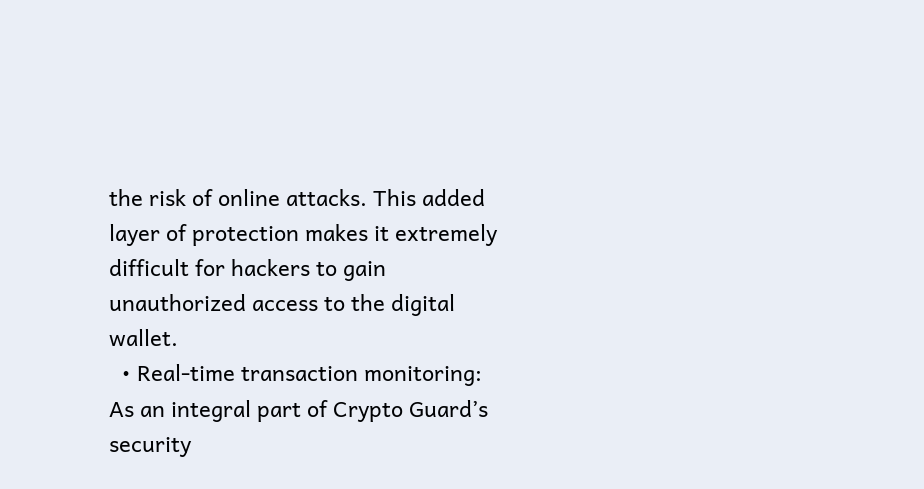the risk of online attacks. This added layer of protection makes it extremely difficult for hackers to gain unauthorized access to the digital wallet.
  • Real-time transaction monitoring: As an integral part of Crypto Guard’s security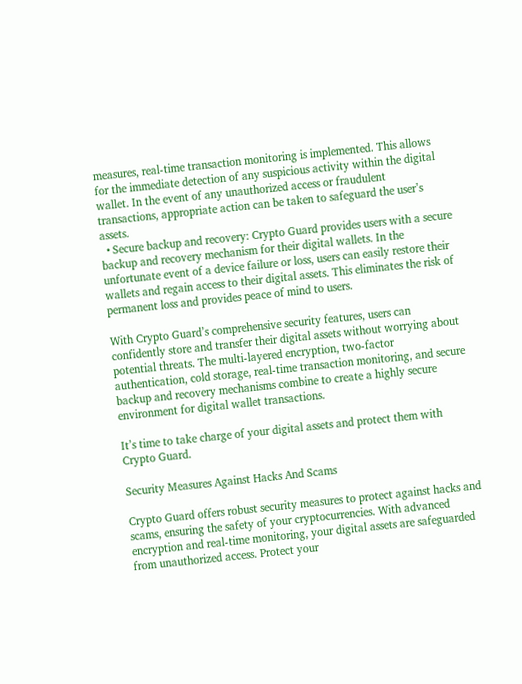measures, real-time transaction monitoring is implemented. This allows for the immediate detection of any suspicious activity within the digital wallet. In the event of any unauthorized access or fraudulent transactions, appropriate action can be taken to safeguard the user’s assets.
  • Secure backup and recovery: Crypto Guard provides users with a secure backup and recovery mechanism for their digital wallets. In the unfortunate event of a device failure or loss, users can easily restore their wallets and regain access to their digital assets. This eliminates the risk of permanent loss and provides peace of mind to users.

With Crypto Guard’s comprehensive security features, users can confidently store and transfer their digital assets without worrying about potential threats. The multi-layered encryption, two-factor authentication, cold storage, real-time transaction monitoring, and secure backup and recovery mechanisms combine to create a highly secure environment for digital wallet transactions.

It’s time to take charge of your digital assets and protect them with Crypto Guard.

Security Measures Against Hacks And Scams

Crypto Guard offers robust security measures to protect against hacks and scams, ensuring the safety of your cryptocurrencies. With advanced encryption and real-time monitoring, your digital assets are safeguarded from unauthorized access. Protect your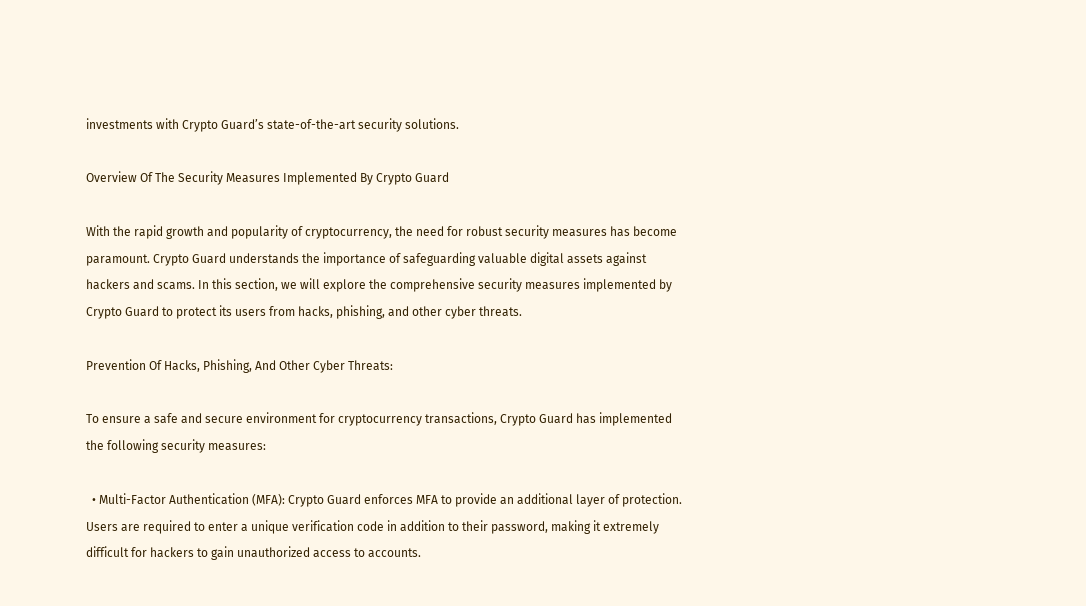investments with Crypto Guard’s state-of-the-art security solutions.

Overview Of The Security Measures Implemented By Crypto Guard

With the rapid growth and popularity of cryptocurrency, the need for robust security measures has become paramount. Crypto Guard understands the importance of safeguarding valuable digital assets against hackers and scams. In this section, we will explore the comprehensive security measures implemented by Crypto Guard to protect its users from hacks, phishing, and other cyber threats.

Prevention Of Hacks, Phishing, And Other Cyber Threats:

To ensure a safe and secure environment for cryptocurrency transactions, Crypto Guard has implemented the following security measures:

  • Multi-Factor Authentication (MFA): Crypto Guard enforces MFA to provide an additional layer of protection. Users are required to enter a unique verification code in addition to their password, making it extremely difficult for hackers to gain unauthorized access to accounts.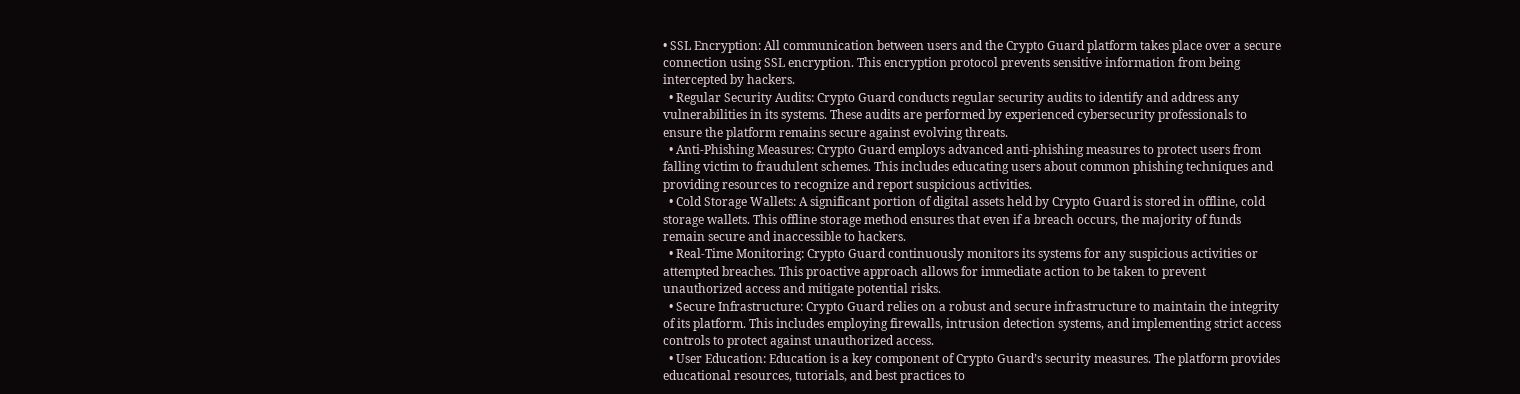• SSL Encryption: All communication between users and the Crypto Guard platform takes place over a secure connection using SSL encryption. This encryption protocol prevents sensitive information from being intercepted by hackers.
  • Regular Security Audits: Crypto Guard conducts regular security audits to identify and address any vulnerabilities in its systems. These audits are performed by experienced cybersecurity professionals to ensure the platform remains secure against evolving threats.
  • Anti-Phishing Measures: Crypto Guard employs advanced anti-phishing measures to protect users from falling victim to fraudulent schemes. This includes educating users about common phishing techniques and providing resources to recognize and report suspicious activities.
  • Cold Storage Wallets: A significant portion of digital assets held by Crypto Guard is stored in offline, cold storage wallets. This offline storage method ensures that even if a breach occurs, the majority of funds remain secure and inaccessible to hackers.
  • Real-Time Monitoring: Crypto Guard continuously monitors its systems for any suspicious activities or attempted breaches. This proactive approach allows for immediate action to be taken to prevent unauthorized access and mitigate potential risks.
  • Secure Infrastructure: Crypto Guard relies on a robust and secure infrastructure to maintain the integrity of its platform. This includes employing firewalls, intrusion detection systems, and implementing strict access controls to protect against unauthorized access.
  • User Education: Education is a key component of Crypto Guard’s security measures. The platform provides educational resources, tutorials, and best practices to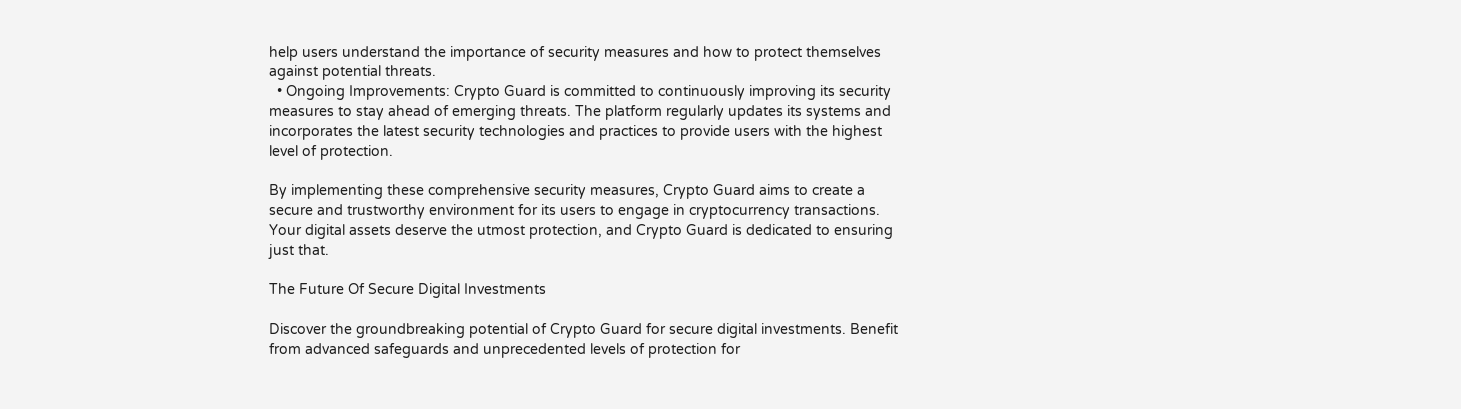help users understand the importance of security measures and how to protect themselves against potential threats.
  • Ongoing Improvements: Crypto Guard is committed to continuously improving its security measures to stay ahead of emerging threats. The platform regularly updates its systems and incorporates the latest security technologies and practices to provide users with the highest level of protection.

By implementing these comprehensive security measures, Crypto Guard aims to create a secure and trustworthy environment for its users to engage in cryptocurrency transactions. Your digital assets deserve the utmost protection, and Crypto Guard is dedicated to ensuring just that.

The Future Of Secure Digital Investments

Discover the groundbreaking potential of Crypto Guard for secure digital investments. Benefit from advanced safeguards and unprecedented levels of protection for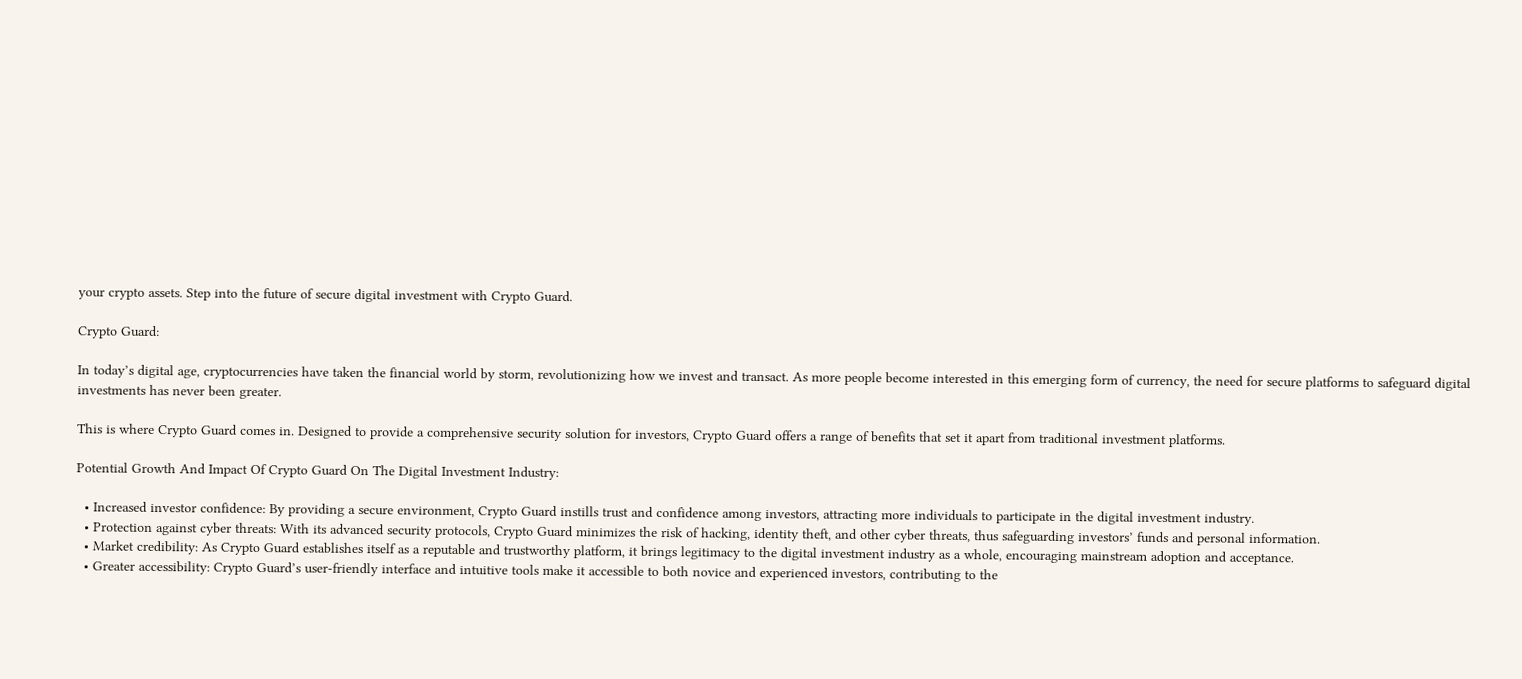your crypto assets. Step into the future of secure digital investment with Crypto Guard.

Crypto Guard:

In today’s digital age, cryptocurrencies have taken the financial world by storm, revolutionizing how we invest and transact. As more people become interested in this emerging form of currency, the need for secure platforms to safeguard digital investments has never been greater.

This is where Crypto Guard comes in. Designed to provide a comprehensive security solution for investors, Crypto Guard offers a range of benefits that set it apart from traditional investment platforms.

Potential Growth And Impact Of Crypto Guard On The Digital Investment Industry:

  • Increased investor confidence: By providing a secure environment, Crypto Guard instills trust and confidence among investors, attracting more individuals to participate in the digital investment industry.
  • Protection against cyber threats: With its advanced security protocols, Crypto Guard minimizes the risk of hacking, identity theft, and other cyber threats, thus safeguarding investors’ funds and personal information.
  • Market credibility: As Crypto Guard establishes itself as a reputable and trustworthy platform, it brings legitimacy to the digital investment industry as a whole, encouraging mainstream adoption and acceptance.
  • Greater accessibility: Crypto Guard’s user-friendly interface and intuitive tools make it accessible to both novice and experienced investors, contributing to the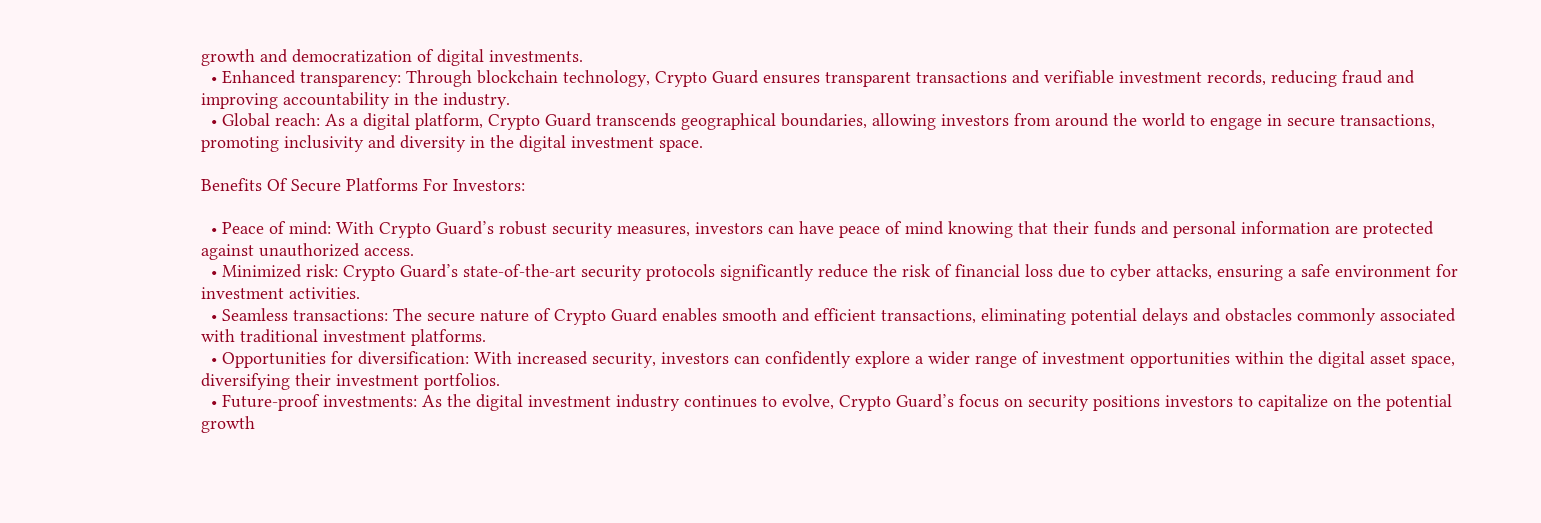growth and democratization of digital investments.
  • Enhanced transparency: Through blockchain technology, Crypto Guard ensures transparent transactions and verifiable investment records, reducing fraud and improving accountability in the industry.
  • Global reach: As a digital platform, Crypto Guard transcends geographical boundaries, allowing investors from around the world to engage in secure transactions, promoting inclusivity and diversity in the digital investment space.

Benefits Of Secure Platforms For Investors:

  • Peace of mind: With Crypto Guard’s robust security measures, investors can have peace of mind knowing that their funds and personal information are protected against unauthorized access.
  • Minimized risk: Crypto Guard’s state-of-the-art security protocols significantly reduce the risk of financial loss due to cyber attacks, ensuring a safe environment for investment activities.
  • Seamless transactions: The secure nature of Crypto Guard enables smooth and efficient transactions, eliminating potential delays and obstacles commonly associated with traditional investment platforms.
  • Opportunities for diversification: With increased security, investors can confidently explore a wider range of investment opportunities within the digital asset space, diversifying their investment portfolios.
  • Future-proof investments: As the digital investment industry continues to evolve, Crypto Guard’s focus on security positions investors to capitalize on the potential growth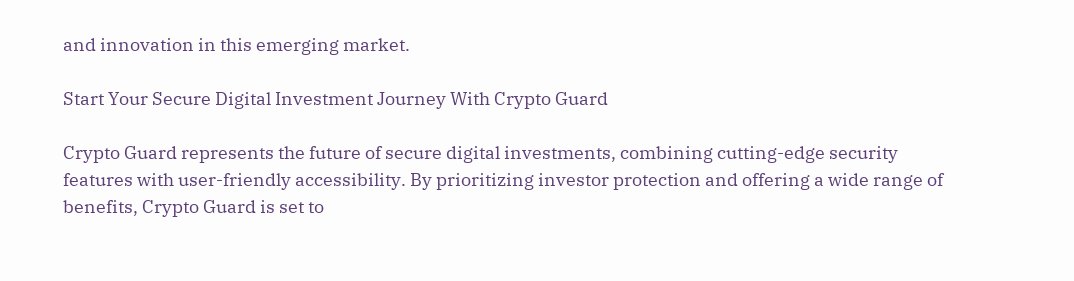and innovation in this emerging market.

Start Your Secure Digital Investment Journey With Crypto Guard

Crypto Guard represents the future of secure digital investments, combining cutting-edge security features with user-friendly accessibility. By prioritizing investor protection and offering a wide range of benefits, Crypto Guard is set to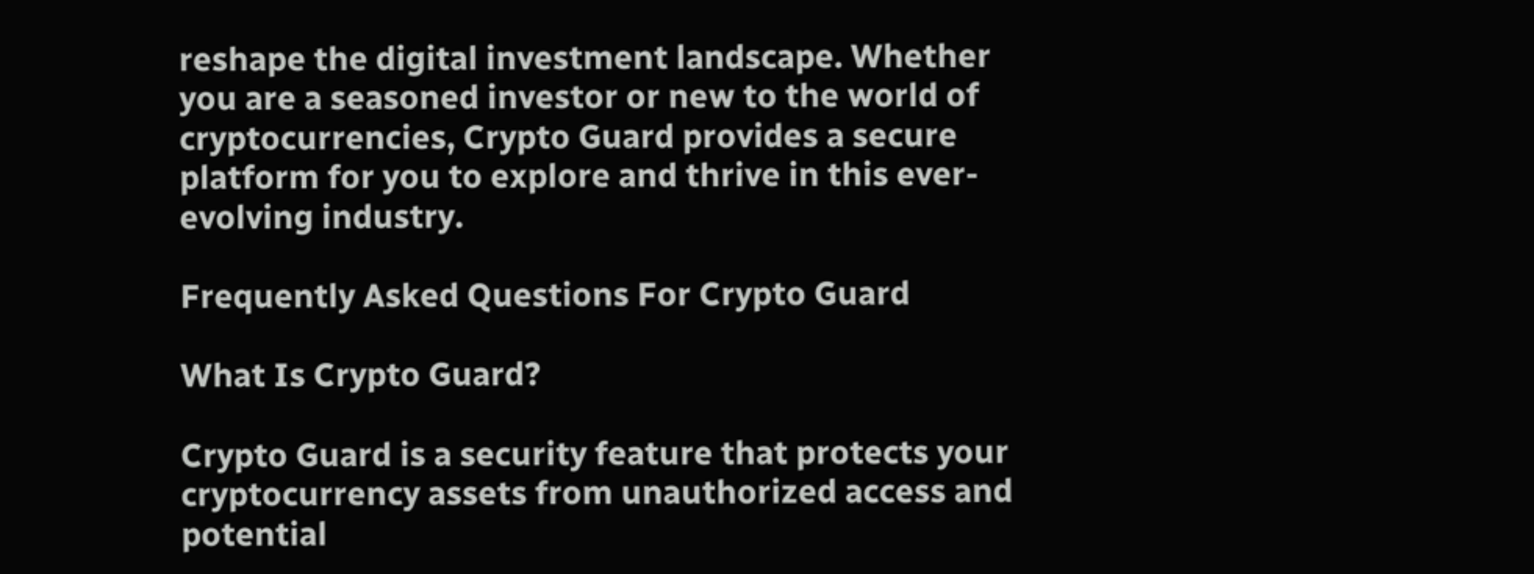reshape the digital investment landscape. Whether you are a seasoned investor or new to the world of cryptocurrencies, Crypto Guard provides a secure platform for you to explore and thrive in this ever-evolving industry.

Frequently Asked Questions For Crypto Guard

What Is Crypto Guard?

Crypto Guard is a security feature that protects your cryptocurrency assets from unauthorized access and potential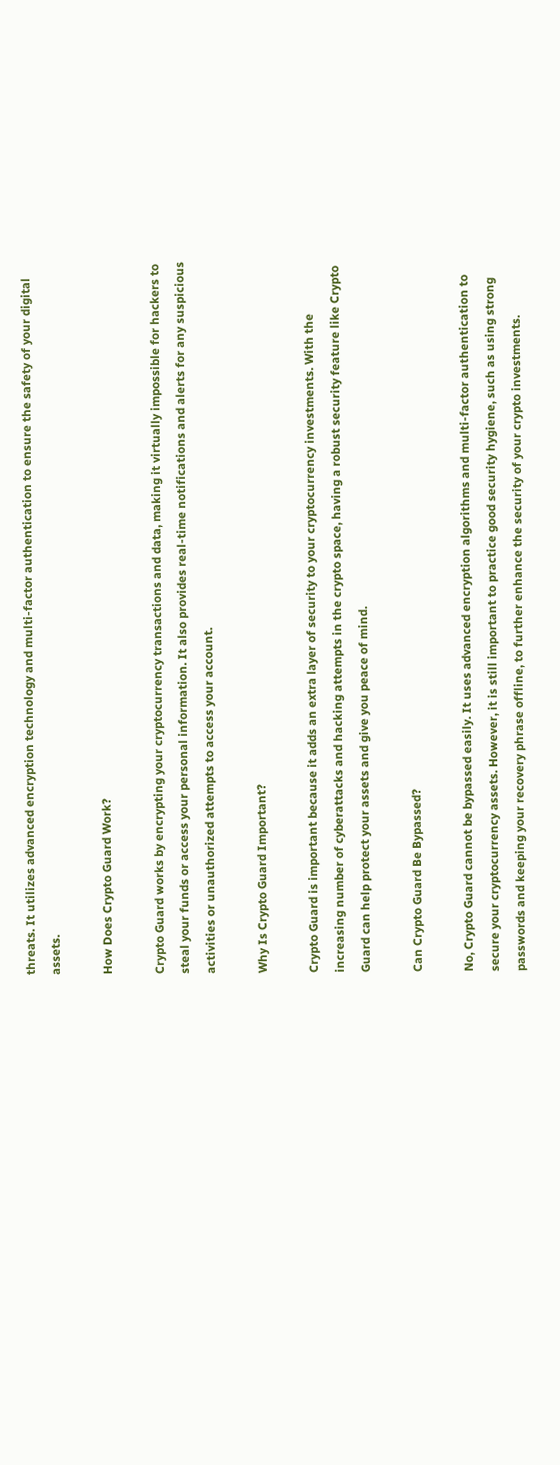threats. It utilizes advanced encryption technology and multi-factor authentication to ensure the safety of your digital assets.

How Does Crypto Guard Work?

Crypto Guard works by encrypting your cryptocurrency transactions and data, making it virtually impossible for hackers to steal your funds or access your personal information. It also provides real-time notifications and alerts for any suspicious activities or unauthorized attempts to access your account.

Why Is Crypto Guard Important?

Crypto Guard is important because it adds an extra layer of security to your cryptocurrency investments. With the increasing number of cyberattacks and hacking attempts in the crypto space, having a robust security feature like Crypto Guard can help protect your assets and give you peace of mind.

Can Crypto Guard Be Bypassed?

No, Crypto Guard cannot be bypassed easily. It uses advanced encryption algorithms and multi-factor authentication to secure your cryptocurrency assets. However, it is still important to practice good security hygiene, such as using strong passwords and keeping your recovery phrase offline, to further enhance the security of your crypto investments.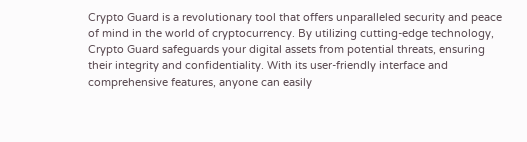Crypto Guard is a revolutionary tool that offers unparalleled security and peace of mind in the world of cryptocurrency. By utilizing cutting-edge technology, Crypto Guard safeguards your digital assets from potential threats, ensuring their integrity and confidentiality. With its user-friendly interface and comprehensive features, anyone can easily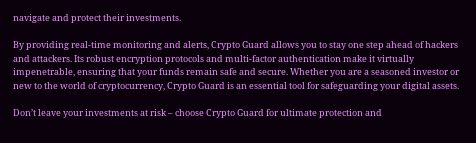navigate and protect their investments.

By providing real-time monitoring and alerts, Crypto Guard allows you to stay one step ahead of hackers and attackers. Its robust encryption protocols and multi-factor authentication make it virtually impenetrable, ensuring that your funds remain safe and secure. Whether you are a seasoned investor or new to the world of cryptocurrency, Crypto Guard is an essential tool for safeguarding your digital assets.

Don’t leave your investments at risk – choose Crypto Guard for ultimate protection and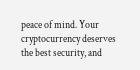peace of mind. Your cryptocurrency deserves the best security, and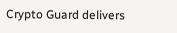Crypto Guard delivers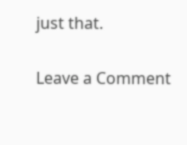just that.

Leave a Comment